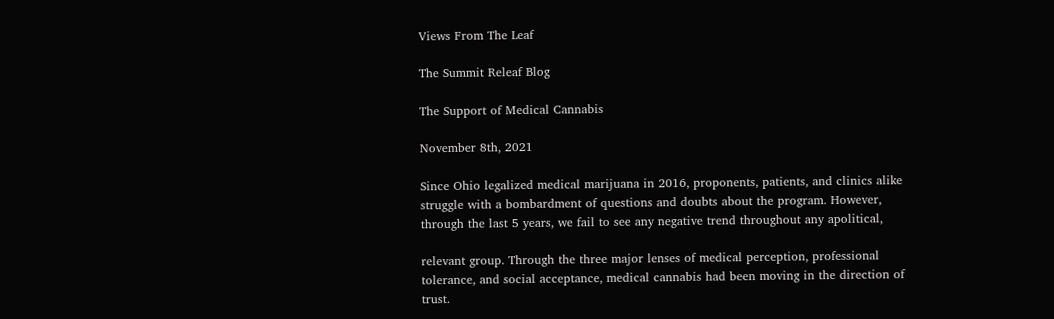Views From The Leaf

The Summit Releaf Blog

The Support of Medical Cannabis

November 8th, 2021

Since Ohio legalized medical marijuana in 2016, proponents, patients, and clinics alike struggle with a bombardment of questions and doubts about the program. However, through the last 5 years, we fail to see any negative trend throughout any apolitical,

relevant group. Through the three major lenses of medical perception, professional tolerance, and social acceptance, medical cannabis had been moving in the direction of trust.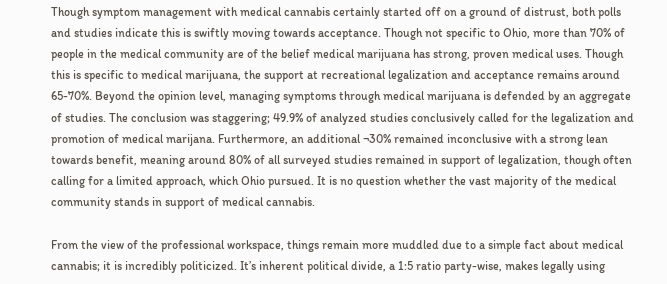Though symptom management with medical cannabis certainly started off on a ground of distrust, both polls and studies indicate this is swiftly moving towards acceptance. Though not specific to Ohio, more than 70% of people in the medical community are of the belief medical marijuana has strong, proven medical uses. Though this is specific to medical marijuana, the support at recreational legalization and acceptance remains around 65-70%. Beyond the opinion level, managing symptoms through medical marijuana is defended by an aggregate of studies. The conclusion was staggering; 49.9% of analyzed studies conclusively called for the legalization and promotion of medical marijana. Furthermore, an additional ¬30% remained inconclusive with a strong lean towards benefit, meaning around 80% of all surveyed studies remained in support of legalization, though often calling for a limited approach, which Ohio pursued. It is no question whether the vast majority of the medical community stands in support of medical cannabis.

From the view of the professional workspace, things remain more muddled due to a simple fact about medical cannabis; it is incredibly politicized. It’s inherent political divide, a 1:5 ratio party-wise, makes legally using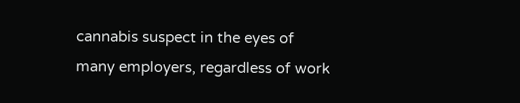cannabis suspect in the eyes of many employers, regardless of work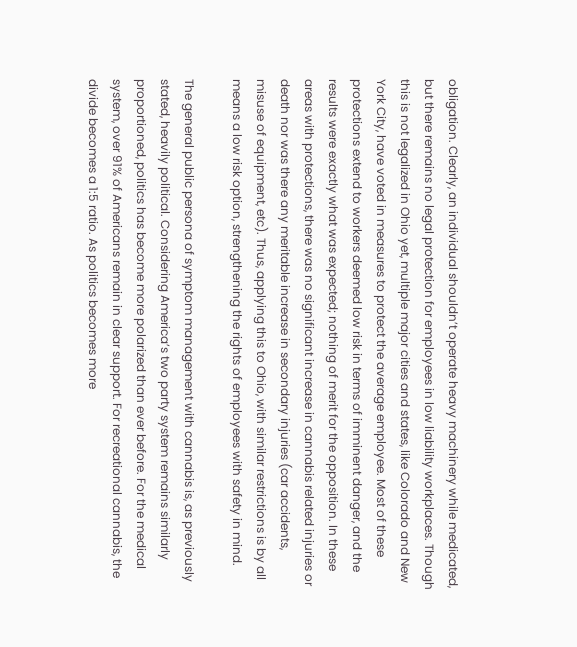obligation. Clearly, an individual shouldn’t operate heavy machinery while medicated, but there remains no legal protection for employees in low liability workplaces. Though this is not legalized in Ohio yet, multiple major cities and states, like Colorado and New York City, have voted in measures to protect the average employee. Most of these protections extend to workers deemed low risk in terms of imminent danger, and the results were exactly what was expected; nothing of merit for the opposition. In these areas with protections, there was no significant increase in cannabis related injuries or death nor was there any meritable increase in secondary injuries (car accidents, misuse of equipment, etc). Thus, applying this to Ohio, with similar restrictions is by all means a low risk option, strengthening the rights of employees with safety in mind.

The general public persona of symptom management with cannabis is, as previously stated, heavily political. Considering America’s two party system remains similarly proportioned, politics has become more polarized than ever before. For the medical system, over 91% of Americans remain in clear support. For recreational cannabis, the divide becomes a 1:5 ratio. As politics becomes more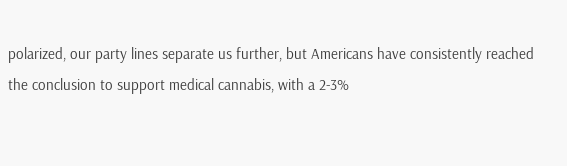polarized, our party lines separate us further, but Americans have consistently reached the conclusion to support medical cannabis, with a 2-3%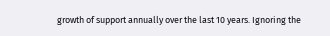growth of support annually over the last 10 years. Ignoring the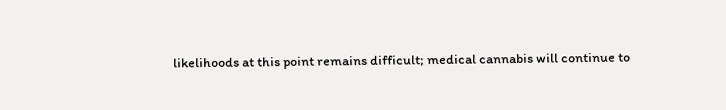likelihoods at this point remains difficult; medical cannabis will continue to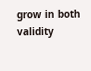grow in both validity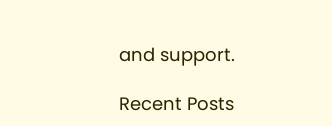and support.

Recent Posts